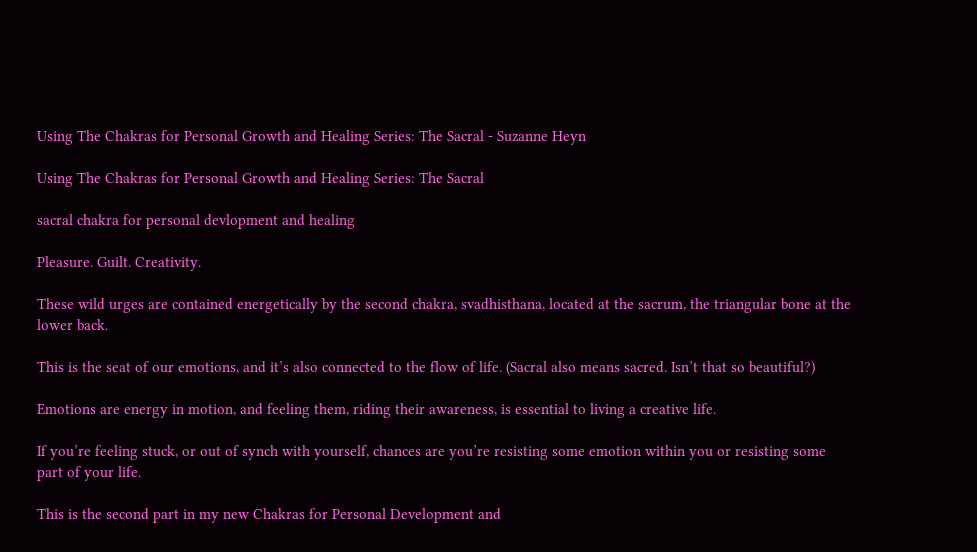Using The Chakras for Personal Growth and Healing Series: The Sacral - Suzanne Heyn

Using The Chakras for Personal Growth and Healing Series: The Sacral

sacral chakra for personal devlopment and healing

Pleasure. Guilt. Creativity.

These wild urges are contained energetically by the second chakra, svadhisthana, located at the sacrum, the triangular bone at the lower back.

This is the seat of our emotions, and it’s also connected to the flow of life. (Sacral also means sacred. Isn’t that so beautiful?)

Emotions are energy in motion, and feeling them, riding their awareness, is essential to living a creative life.

If you’re feeling stuck, or out of synch with yourself, chances are you’re resisting some emotion within you or resisting some part of your life.

This is the second part in my new Chakras for Personal Development and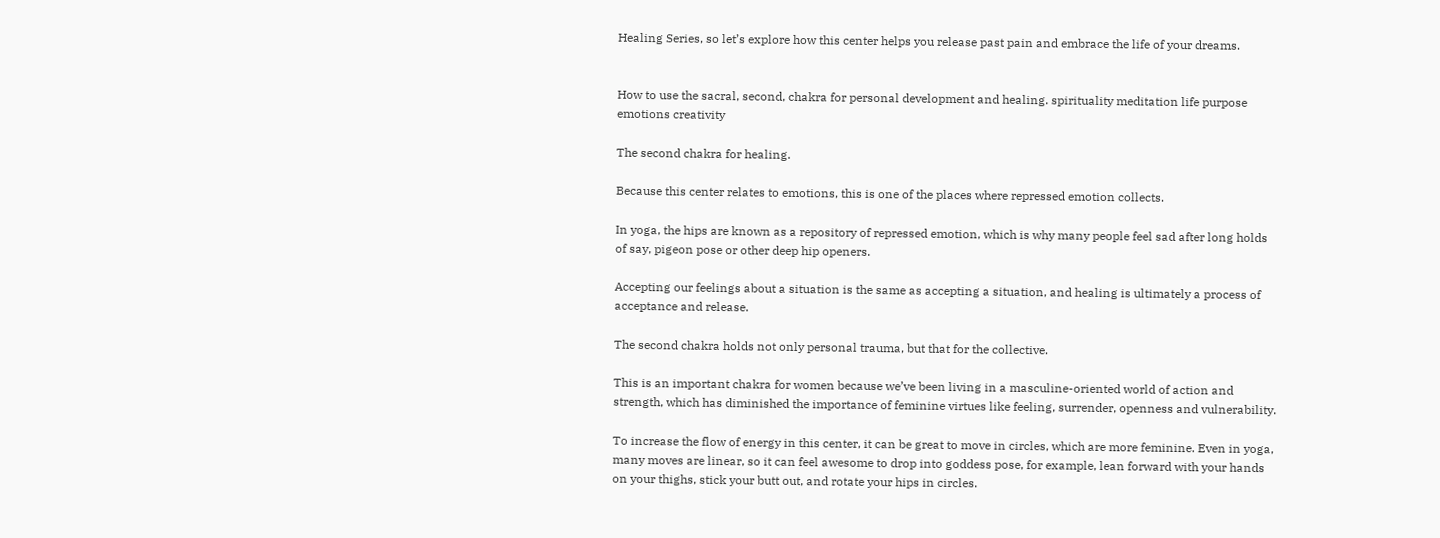Healing Series, so let’s explore how this center helps you release past pain and embrace the life of your dreams.


How to use the sacral, second, chakra for personal development and healing. spirituality meditation life purpose emotions creativity

The second chakra for healing.

Because this center relates to emotions, this is one of the places where repressed emotion collects.

In yoga, the hips are known as a repository of repressed emotion, which is why many people feel sad after long holds of say, pigeon pose or other deep hip openers.

Accepting our feelings about a situation is the same as accepting a situation, and healing is ultimately a process of acceptance and release.

The second chakra holds not only personal trauma, but that for the collective.

This is an important chakra for women because we’ve been living in a masculine-oriented world of action and strength, which has diminished the importance of feminine virtues like feeling, surrender, openness and vulnerability.

To increase the flow of energy in this center, it can be great to move in circles, which are more feminine. Even in yoga, many moves are linear, so it can feel awesome to drop into goddess pose, for example, lean forward with your hands on your thighs, stick your butt out, and rotate your hips in circles.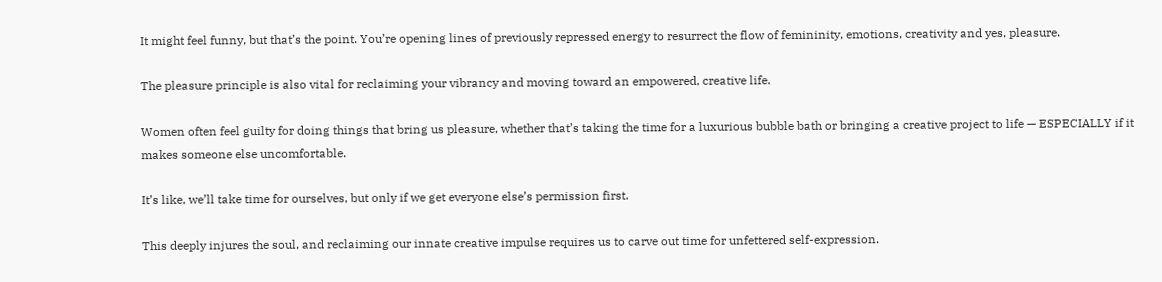It might feel funny, but that’s the point. You’re opening lines of previously repressed energy to resurrect the flow of femininity, emotions, creativity and yes, pleasure.

The pleasure principle is also vital for reclaiming your vibrancy and moving toward an empowered, creative life.

Women often feel guilty for doing things that bring us pleasure, whether that’s taking the time for a luxurious bubble bath or bringing a creative project to life — ESPECIALLY if it makes someone else uncomfortable.

It’s like, we’ll take time for ourselves, but only if we get everyone else’s permission first.

This deeply injures the soul, and reclaiming our innate creative impulse requires us to carve out time for unfettered self-expression.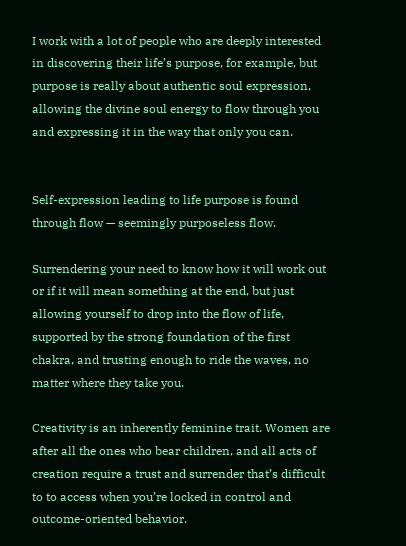I work with a lot of people who are deeply interested in discovering their life’s purpose, for example, but purpose is really about authentic soul expression, allowing the divine soul energy to flow through you and expressing it in the way that only you can.


Self-expression leading to life purpose is found through flow — seemingly purposeless flow.

Surrendering your need to know how it will work out or if it will mean something at the end, but just allowing yourself to drop into the flow of life, supported by the strong foundation of the first chakra, and trusting enough to ride the waves, no matter where they take you.

Creativity is an inherently feminine trait. Women are after all the ones who bear children, and all acts of creation require a trust and surrender that’s difficult to to access when you’re locked in control and outcome-oriented behavior.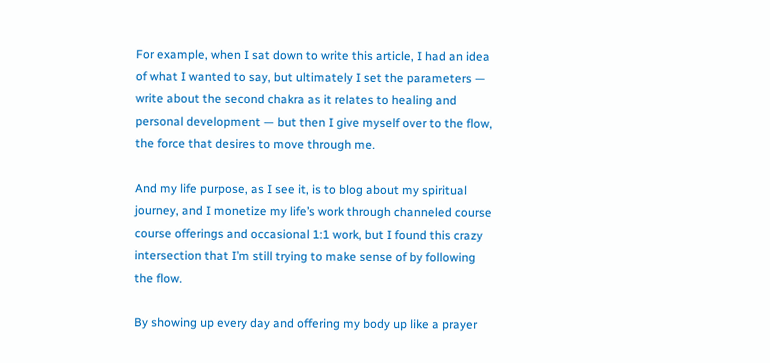For example, when I sat down to write this article, I had an idea of what I wanted to say, but ultimately I set the parameters — write about the second chakra as it relates to healing and personal development — but then I give myself over to the flow, the force that desires to move through me.

And my life purpose, as I see it, is to blog about my spiritual journey, and I monetize my life’s work through channeled course course offerings and occasional 1:1 work, but I found this crazy intersection that I’m still trying to make sense of by following the flow.

By showing up every day and offering my body up like a prayer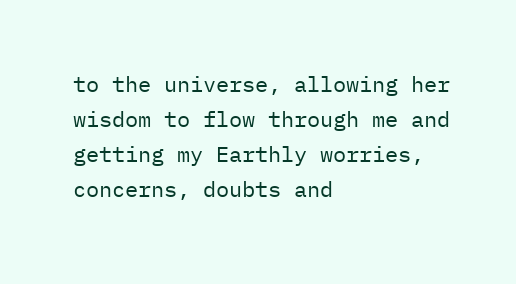to the universe, allowing her wisdom to flow through me and getting my Earthly worries, concerns, doubts and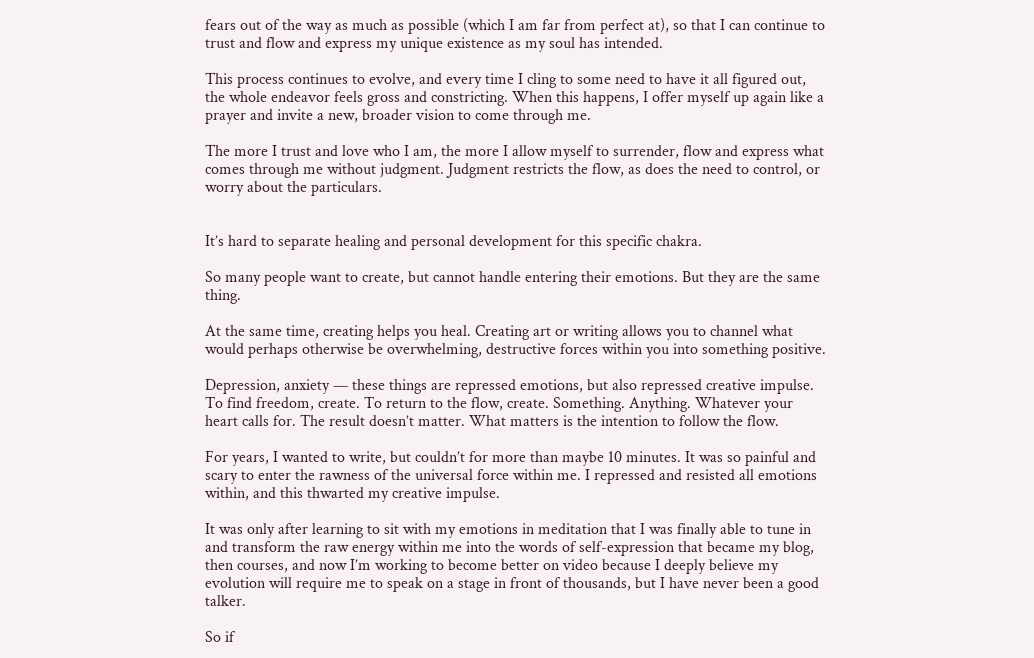fears out of the way as much as possible (which I am far from perfect at), so that I can continue to trust and flow and express my unique existence as my soul has intended.

This process continues to evolve, and every time I cling to some need to have it all figured out, the whole endeavor feels gross and constricting. When this happens, I offer myself up again like a prayer and invite a new, broader vision to come through me.

The more I trust and love who I am, the more I allow myself to surrender, flow and express what comes through me without judgment. Judgment restricts the flow, as does the need to control, or worry about the particulars.


It’s hard to separate healing and personal development for this specific chakra.

So many people want to create, but cannot handle entering their emotions. But they are the same thing.

At the same time, creating helps you heal. Creating art or writing allows you to channel what would perhaps otherwise be overwhelming, destructive forces within you into something positive.

Depression, anxiety — these things are repressed emotions, but also repressed creative impulse. To find freedom, create. To return to the flow, create. Something. Anything. Whatever your heart calls for. The result doesn’t matter. What matters is the intention to follow the flow.

For years, I wanted to write, but couldn’t for more than maybe 10 minutes. It was so painful and scary to enter the rawness of the universal force within me. I repressed and resisted all emotions within, and this thwarted my creative impulse.

It was only after learning to sit with my emotions in meditation that I was finally able to tune in and transform the raw energy within me into the words of self-expression that became my blog, then courses, and now I’m working to become better on video because I deeply believe my evolution will require me to speak on a stage in front of thousands, but I have never been a good talker.

So if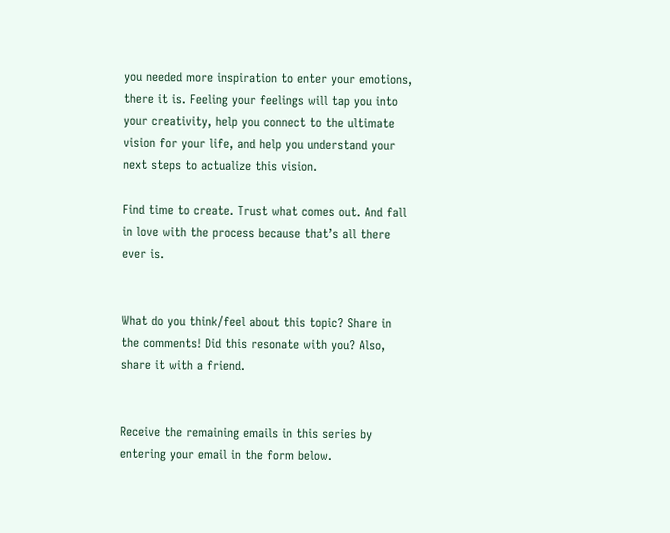you needed more inspiration to enter your emotions, there it is. Feeling your feelings will tap you into your creativity, help you connect to the ultimate vision for your life, and help you understand your next steps to actualize this vision.

Find time to create. Trust what comes out. And fall in love with the process because that’s all there ever is.


What do you think/feel about this topic? Share in the comments! Did this resonate with you? Also, share it with a friend.


Receive the remaining emails in this series by entering your email in the form below.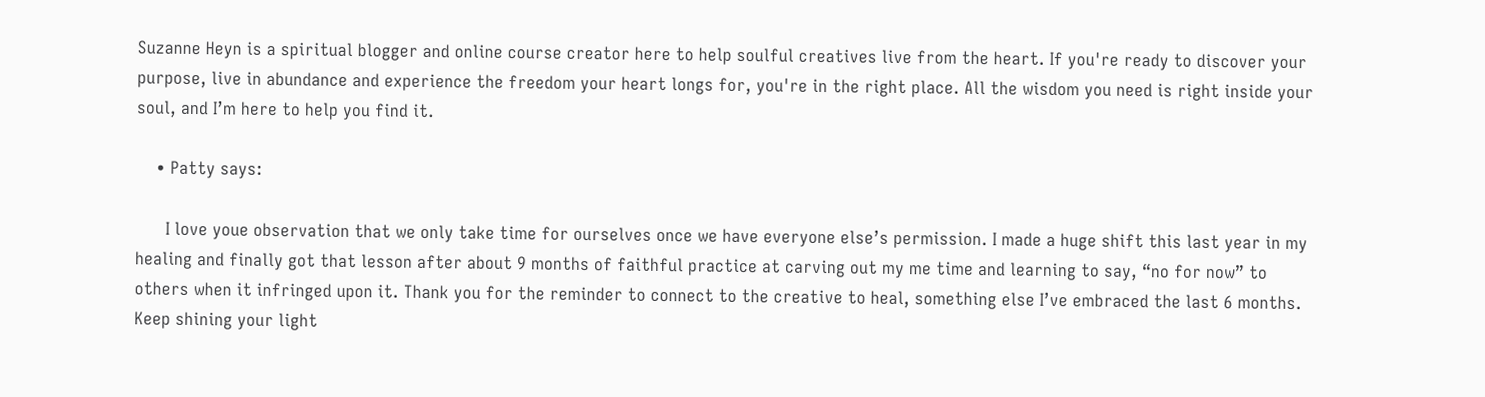Suzanne Heyn is a spiritual blogger and online course creator here to help soulful creatives live from the heart. If you're ready to discover your purpose, live in abundance and experience the freedom your heart longs for, you're in the right place. All the wisdom you need is right inside your soul, and I’m here to help you find it.

    • Patty says:

      I love youe observation that we only take time for ourselves once we have everyone else’s permission. I made a huge shift this last year in my healing and finally got that lesson after about 9 months of faithful practice at carving out my me time and learning to say, “no for now” to others when it infringed upon it. Thank you for the reminder to connect to the creative to heal, something else I’ve embraced the last 6 months. Keep shining your light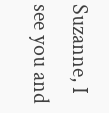Suzanne, I see you and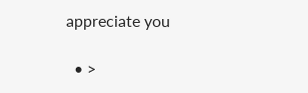appreciate you

  • >